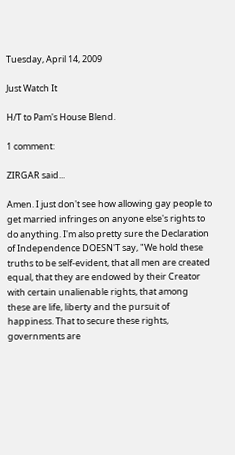Tuesday, April 14, 2009

Just Watch It

H/T to Pam's House Blend.

1 comment:

ZIRGAR said...

Amen. I just don't see how allowing gay people to get married infringes on anyone else's rights to do anything. I'm also pretty sure the Declaration of Independence DOESN'T say, "We hold these truths to be self-evident, that all men are created equal, that they are endowed by their Creator with certain unalienable rights, that among these are life, liberty and the pursuit of happiness. That to secure these rights, governments are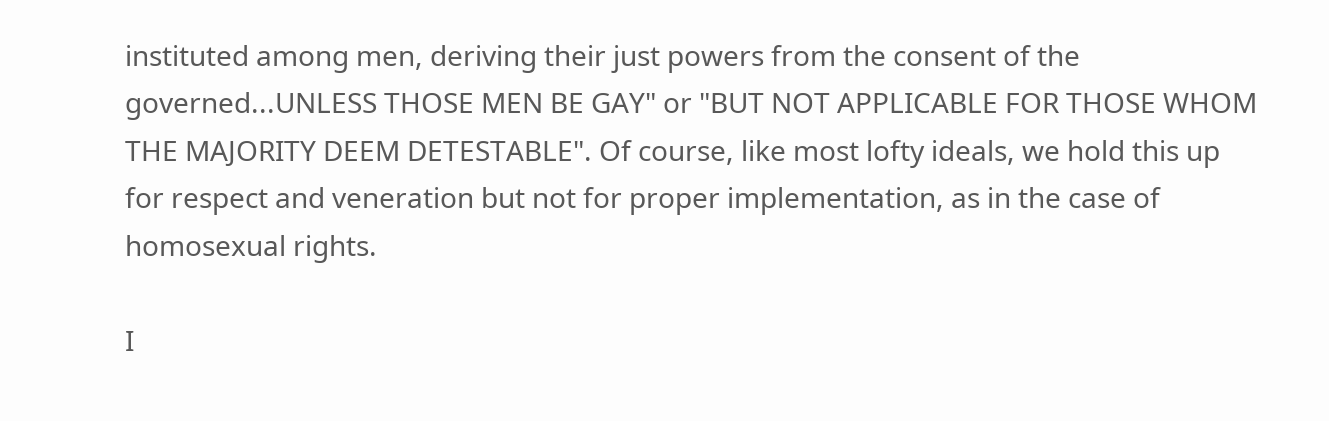instituted among men, deriving their just powers from the consent of the governed...UNLESS THOSE MEN BE GAY" or "BUT NOT APPLICABLE FOR THOSE WHOM THE MAJORITY DEEM DETESTABLE". Of course, like most lofty ideals, we hold this up for respect and veneration but not for proper implementation, as in the case of homosexual rights.

I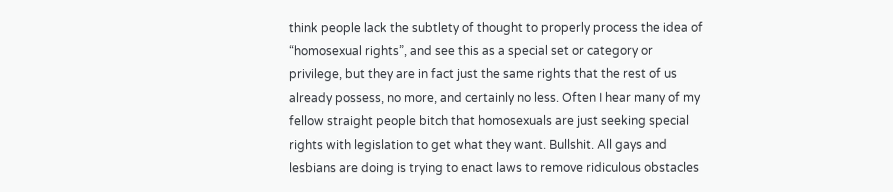think people lack the subtlety of thought to properly process the idea of “homosexual rights”, and see this as a special set or category or privilege, but they are in fact just the same rights that the rest of us already possess, no more, and certainly no less. Often I hear many of my fellow straight people bitch that homosexuals are just seeking special rights with legislation to get what they want. Bullshit. All gays and lesbians are doing is trying to enact laws to remove ridiculous obstacles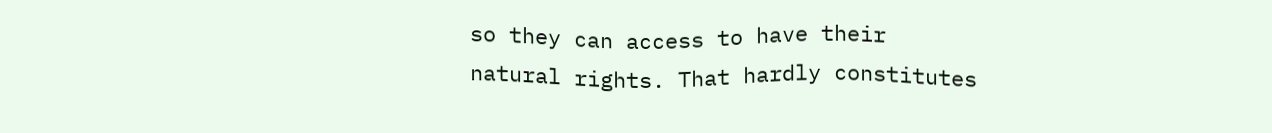so they can access to have their natural rights. That hardly constitutes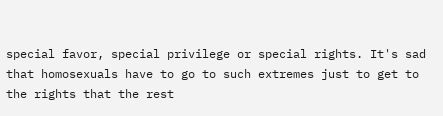special favor, special privilege or special rights. It's sad that homosexuals have to go to such extremes just to get to the rights that the rest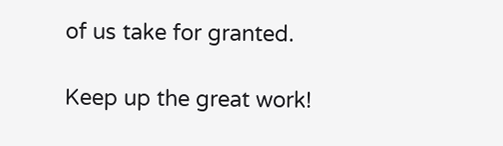of us take for granted.

Keep up the great work!